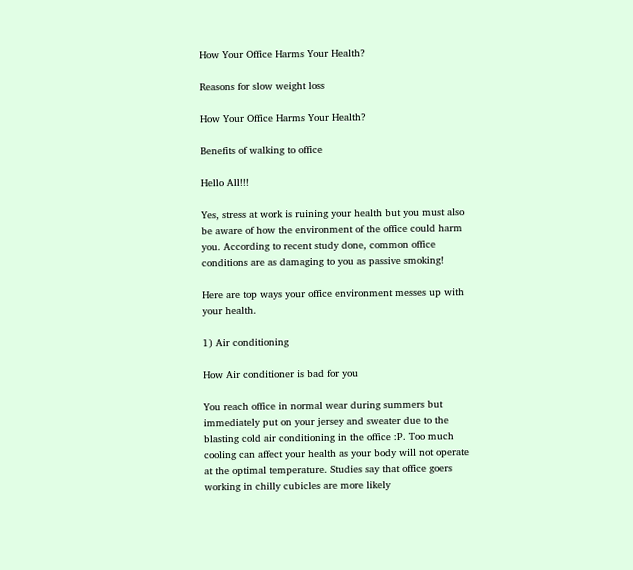How Your Office Harms Your Health?

Reasons for slow weight loss

How Your Office Harms Your Health?

Benefits of walking to office

Hello All!!!

Yes, stress at work is ruining your health but you must also be aware of how the environment of the office could harm you. According to recent study done, common office conditions are as damaging to you as passive smoking!

Here are top ways your office environment messes up with your health.

1) Air conditioning

How Air conditioner is bad for you

You reach office in normal wear during summers but immediately put on your jersey and sweater due to the blasting cold air conditioning in the office :P. Too much cooling can affect your health as your body will not operate at the optimal temperature. Studies say that office goers working in chilly cubicles are more likely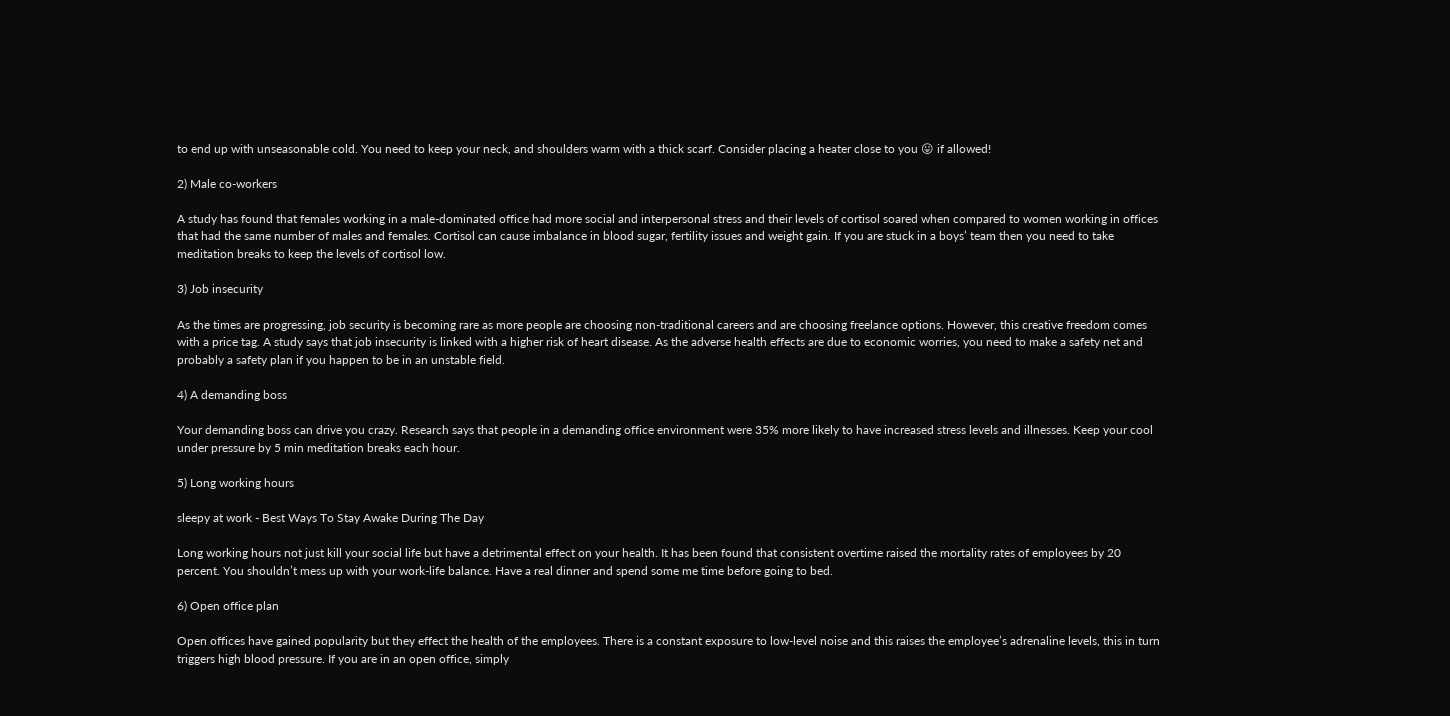to end up with unseasonable cold. You need to keep your neck, and shoulders warm with a thick scarf. Consider placing a heater close to you 😛 if allowed!

2) Male co-workers

A study has found that females working in a male-dominated office had more social and interpersonal stress and their levels of cortisol soared when compared to women working in offices that had the same number of males and females. Cortisol can cause imbalance in blood sugar, fertility issues and weight gain. If you are stuck in a boys’ team then you need to take meditation breaks to keep the levels of cortisol low.

3) Job insecurity

As the times are progressing, job security is becoming rare as more people are choosing non-traditional careers and are choosing freelance options. However, this creative freedom comes with a price tag. A study says that job insecurity is linked with a higher risk of heart disease. As the adverse health effects are due to economic worries, you need to make a safety net and probably a safety plan if you happen to be in an unstable field.

4) A demanding boss

Your demanding boss can drive you crazy. Research says that people in a demanding office environment were 35% more likely to have increased stress levels and illnesses. Keep your cool under pressure by 5 min meditation breaks each hour.

5) Long working hours

sleepy at work - Best Ways To Stay Awake During The Day

Long working hours not just kill your social life but have a detrimental effect on your health. It has been found that consistent overtime raised the mortality rates of employees by 20 percent. You shouldn’t mess up with your work-life balance. Have a real dinner and spend some me time before going to bed.

6) Open office plan

Open offices have gained popularity but they effect the health of the employees. There is a constant exposure to low-level noise and this raises the employee’s adrenaline levels, this in turn triggers high blood pressure. If you are in an open office, simply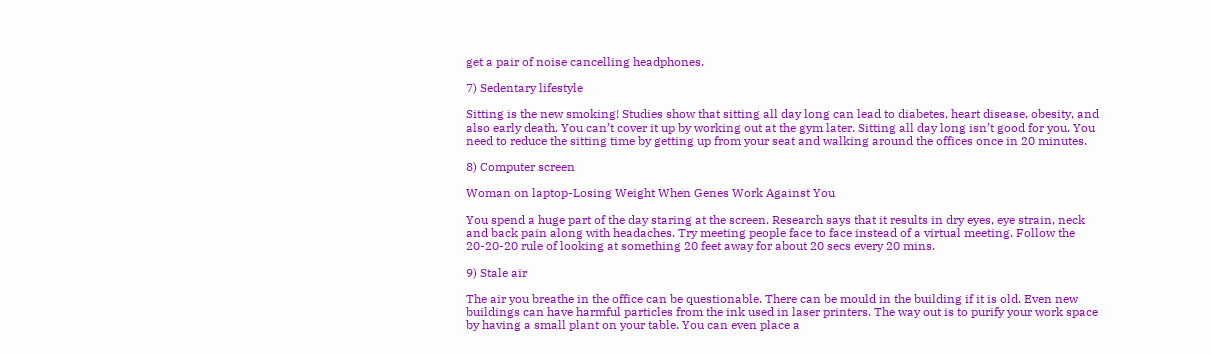get a pair of noise cancelling headphones.

7) Sedentary lifestyle

Sitting is the new smoking! Studies show that sitting all day long can lead to diabetes, heart disease, obesity, and also early death. You can’t cover it up by working out at the gym later. Sitting all day long isn’t good for you. You need to reduce the sitting time by getting up from your seat and walking around the offices once in 20 minutes.

8) Computer screen

Woman on laptop-Losing Weight When Genes Work Against You

You spend a huge part of the day staring at the screen. Research says that it results in dry eyes, eye strain, neck and back pain along with headaches. Try meeting people face to face instead of a virtual meeting. Follow the 20-20-20 rule of looking at something 20 feet away for about 20 secs every 20 mins.

9) Stale air

The air you breathe in the office can be questionable. There can be mould in the building if it is old. Even new buildings can have harmful particles from the ink used in laser printers. The way out is to purify your work space by having a small plant on your table. You can even place a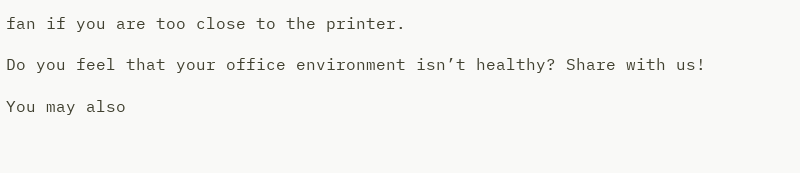fan if you are too close to the printer.

Do you feel that your office environment isn’t healthy? Share with us!

You may also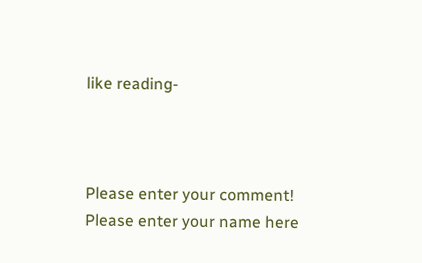like reading-



Please enter your comment!
Please enter your name here